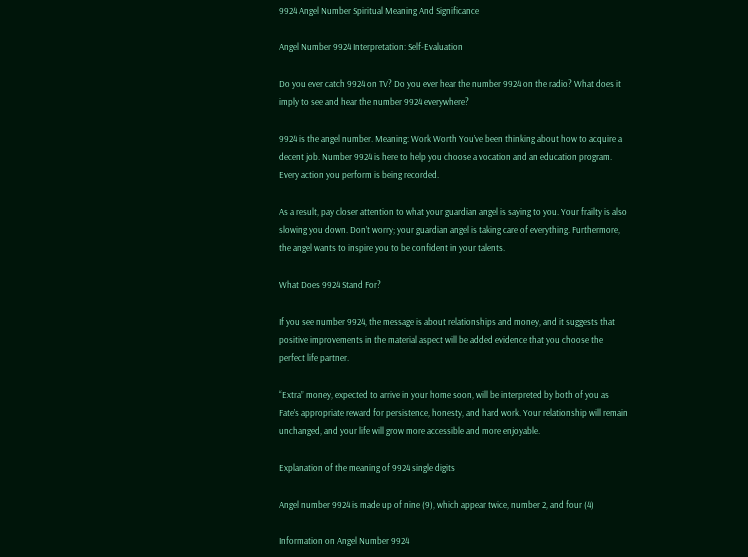9924 Angel Number Spiritual Meaning And Significance

Angel Number 9924 Interpretation: Self-Evaluation

Do you ever catch 9924 on TV? Do you ever hear the number 9924 on the radio? What does it imply to see and hear the number 9924 everywhere?

9924 is the angel number. Meaning: Work Worth You’ve been thinking about how to acquire a decent job. Number 9924 is here to help you choose a vocation and an education program. Every action you perform is being recorded.

As a result, pay closer attention to what your guardian angel is saying to you. Your frailty is also slowing you down. Don’t worry; your guardian angel is taking care of everything. Furthermore, the angel wants to inspire you to be confident in your talents.

What Does 9924 Stand For?

If you see number 9924, the message is about relationships and money, and it suggests that positive improvements in the material aspect will be added evidence that you choose the perfect life partner.

“Extra” money, expected to arrive in your home soon, will be interpreted by both of you as Fate’s appropriate reward for persistence, honesty, and hard work. Your relationship will remain unchanged, and your life will grow more accessible and more enjoyable.

Explanation of the meaning of 9924 single digits

Angel number 9924 is made up of nine (9), which appear twice, number 2, and four (4)

Information on Angel Number 9924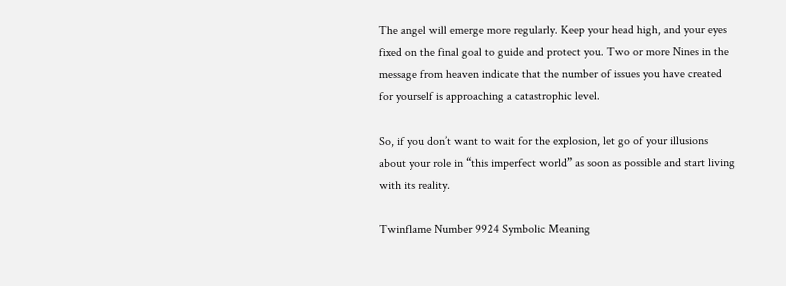The angel will emerge more regularly. Keep your head high, and your eyes fixed on the final goal to guide and protect you. Two or more Nines in the message from heaven indicate that the number of issues you have created for yourself is approaching a catastrophic level.

So, if you don’t want to wait for the explosion, let go of your illusions about your role in “this imperfect world” as soon as possible and start living with its reality.

Twinflame Number 9924 Symbolic Meaning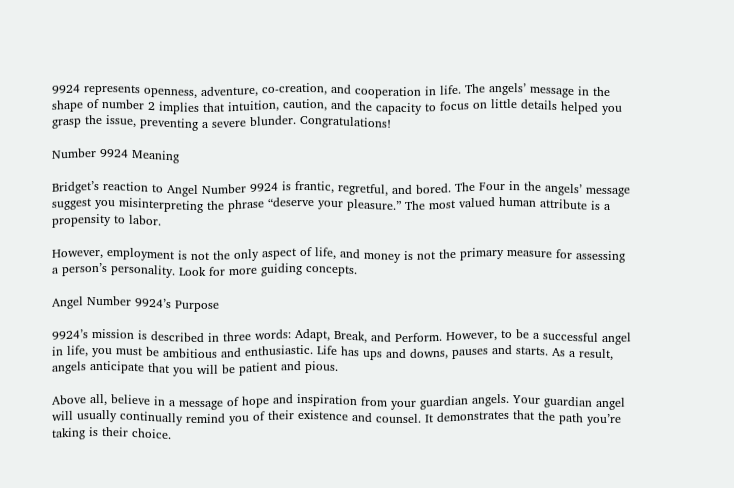9924 represents openness, adventure, co-creation, and cooperation in life. The angels’ message in the shape of number 2 implies that intuition, caution, and the capacity to focus on little details helped you grasp the issue, preventing a severe blunder. Congratulations!

Number 9924 Meaning

Bridget’s reaction to Angel Number 9924 is frantic, regretful, and bored. The Four in the angels’ message suggest you misinterpreting the phrase “deserve your pleasure.” The most valued human attribute is a propensity to labor.

However, employment is not the only aspect of life, and money is not the primary measure for assessing a person’s personality. Look for more guiding concepts.

Angel Number 9924’s Purpose

9924’s mission is described in three words: Adapt, Break, and Perform. However, to be a successful angel in life, you must be ambitious and enthusiastic. Life has ups and downs, pauses and starts. As a result, angels anticipate that you will be patient and pious.

Above all, believe in a message of hope and inspiration from your guardian angels. Your guardian angel will usually continually remind you of their existence and counsel. It demonstrates that the path you’re taking is their choice.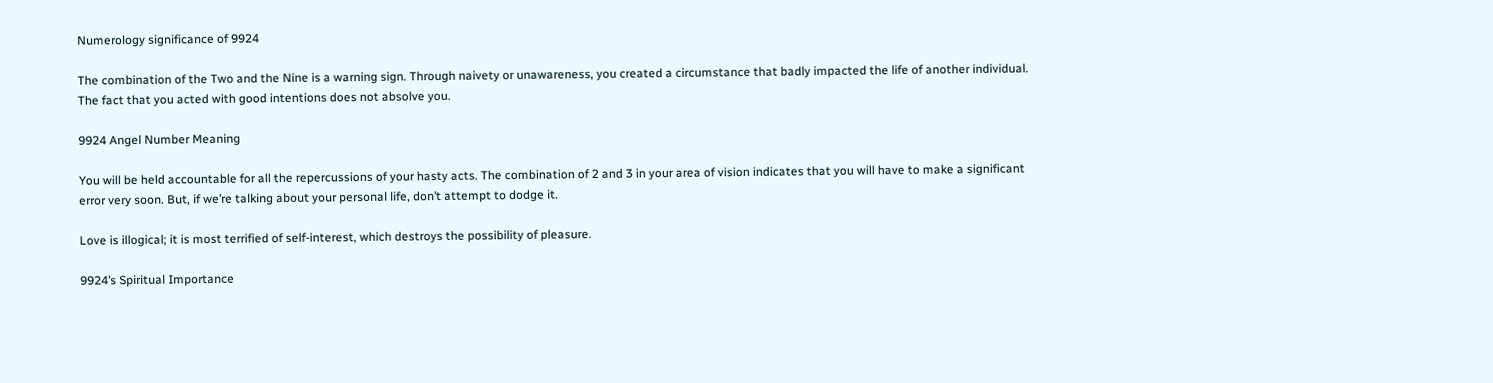Numerology significance of 9924

The combination of the Two and the Nine is a warning sign. Through naivety or unawareness, you created a circumstance that badly impacted the life of another individual. The fact that you acted with good intentions does not absolve you.

9924 Angel Number Meaning

You will be held accountable for all the repercussions of your hasty acts. The combination of 2 and 3 in your area of vision indicates that you will have to make a significant error very soon. But, if we’re talking about your personal life, don’t attempt to dodge it.

Love is illogical; it is most terrified of self-interest, which destroys the possibility of pleasure.

9924’s Spiritual Importance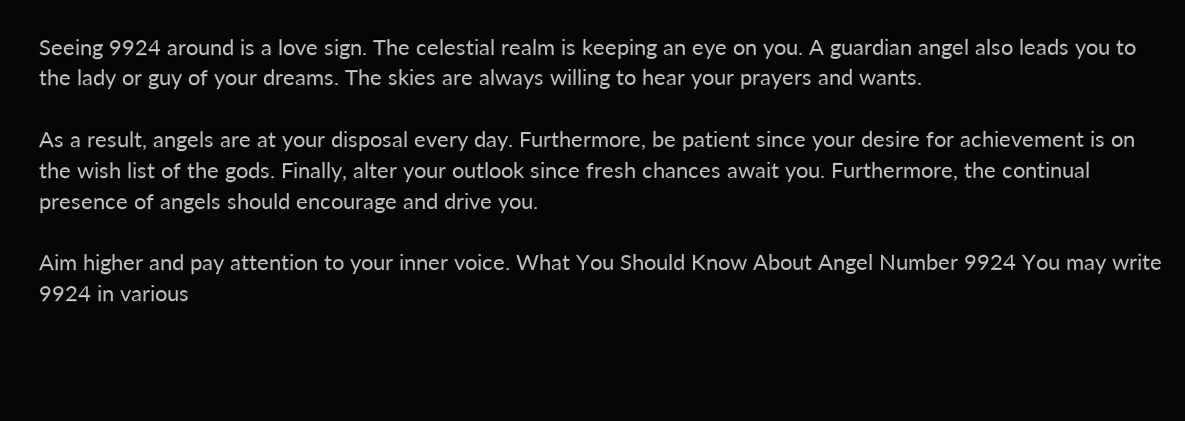Seeing 9924 around is a love sign. The celestial realm is keeping an eye on you. A guardian angel also leads you to the lady or guy of your dreams. The skies are always willing to hear your prayers and wants.

As a result, angels are at your disposal every day. Furthermore, be patient since your desire for achievement is on the wish list of the gods. Finally, alter your outlook since fresh chances await you. Furthermore, the continual presence of angels should encourage and drive you.

Aim higher and pay attention to your inner voice. What You Should Know About Angel Number 9924 You may write 9924 in various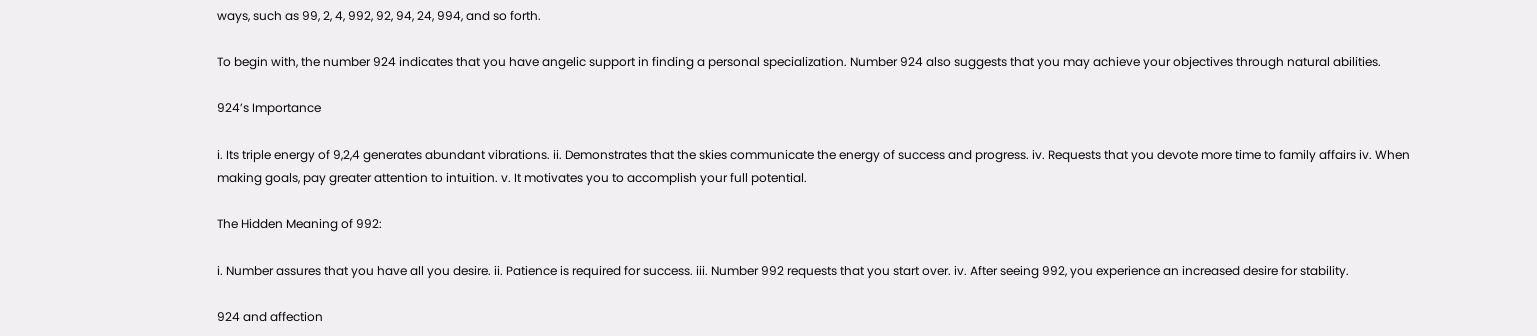ways, such as 99, 2, 4, 992, 92, 94, 24, 994, and so forth.

To begin with, the number 924 indicates that you have angelic support in finding a personal specialization. Number 924 also suggests that you may achieve your objectives through natural abilities.

924’s Importance

i. Its triple energy of 9,2,4 generates abundant vibrations. ii. Demonstrates that the skies communicate the energy of success and progress. iv. Requests that you devote more time to family affairs iv. When making goals, pay greater attention to intuition. v. It motivates you to accomplish your full potential.

The Hidden Meaning of 992:

i. Number assures that you have all you desire. ii. Patience is required for success. iii. Number 992 requests that you start over. iv. After seeing 992, you experience an increased desire for stability.

924 and affection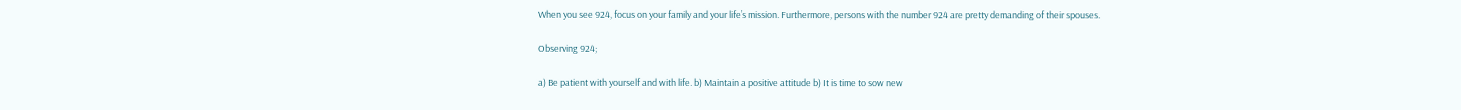When you see 924, focus on your family and your life’s mission. Furthermore, persons with the number 924 are pretty demanding of their spouses.

Observing 924;

a) Be patient with yourself and with life. b) Maintain a positive attitude b) It is time to sow new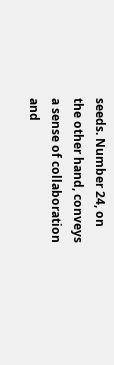seeds. Number 24, on the other hand, conveys a sense of collaboration and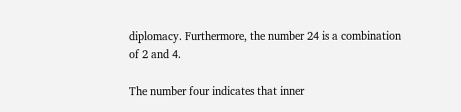diplomacy. Furthermore, the number 24 is a combination of 2 and 4.

The number four indicates that inner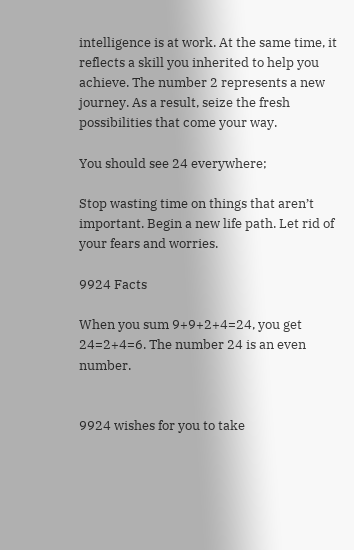intelligence is at work. At the same time, it reflects a skill you inherited to help you achieve. The number 2 represents a new journey. As a result, seize the fresh possibilities that come your way.

You should see 24 everywhere;

Stop wasting time on things that aren’t important. Begin a new life path. Let rid of your fears and worries.

9924 Facts

When you sum 9+9+2+4=24, you get 24=2+4=6. The number 24 is an even number.


9924 wishes for you to take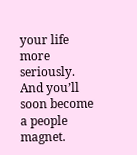your life more seriously. And you’ll soon become a people magnet.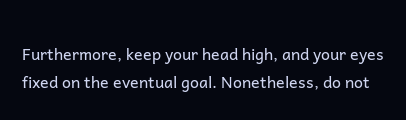Furthermore, keep your head high, and your eyes fixed on the eventual goal. Nonetheless, do not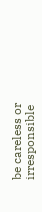be careless or irresponsible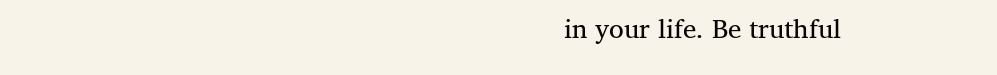in your life. Be truthful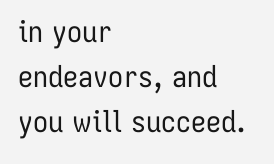in your endeavors, and you will succeed.